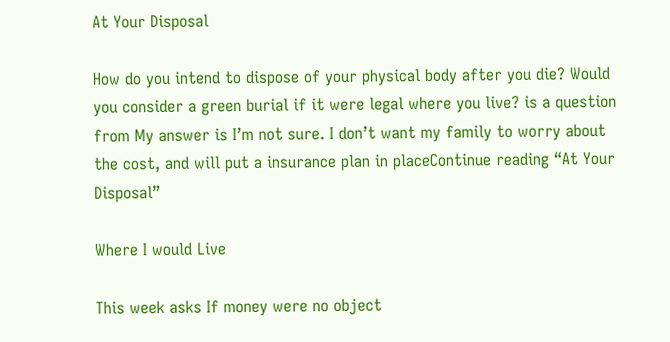At Your Disposal

How do you intend to dispose of your physical body after you die? Would you consider a green burial if it were legal where you live? is a question from My answer is I’m not sure. I don’t want my family to worry about the cost, and will put a insurance plan in placeContinue reading “At Your Disposal”

Where I would Live

This week asks If money were no object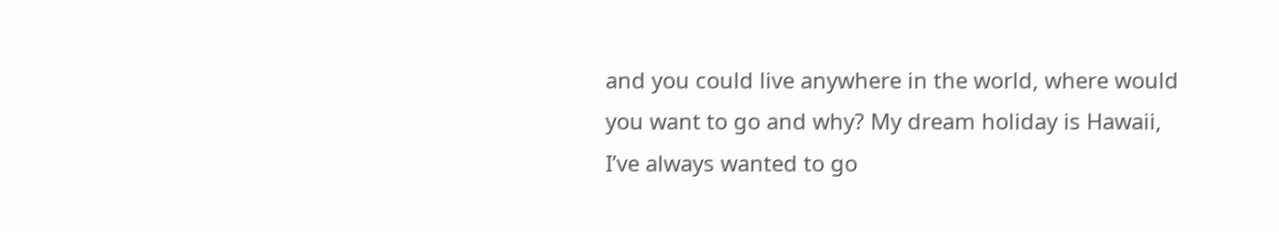and you could live anywhere in the world, where would you want to go and why? My dream holiday is Hawaii, I’ve always wanted to go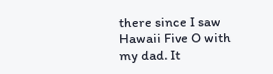there since I saw Hawaii Five O with my dad. It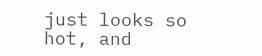just looks so hot, and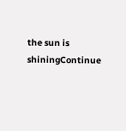the sun is shiningContinue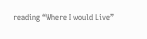reading “Where I would Live”